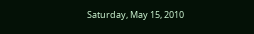Saturday, May 15, 2010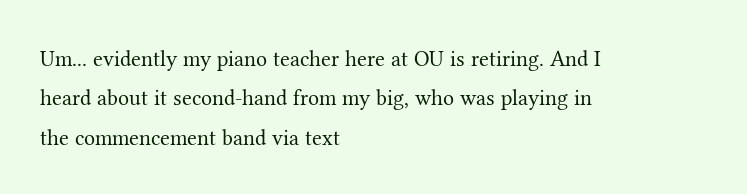Um... evidently my piano teacher here at OU is retiring. And I heard about it second-hand from my big, who was playing in the commencement band via text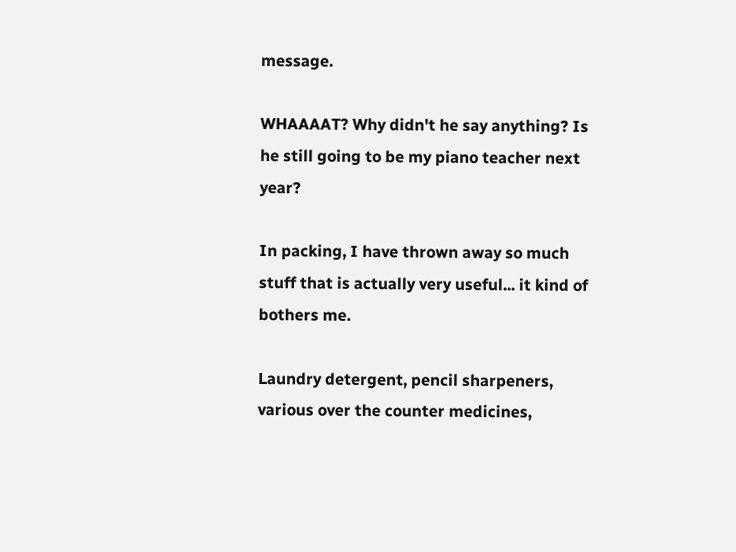message.

WHAAAAT? Why didn't he say anything? Is he still going to be my piano teacher next year?

In packing, I have thrown away so much stuff that is actually very useful... it kind of bothers me.

Laundry detergent, pencil sharpeners, various over the counter medicines,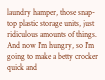laundry hamper, those snap-top plastic storage units, just ridiculous amounts of things.
And now I'm hungry, so I'm going to make a betty crocker quick and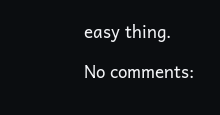easy thing.

No comments: